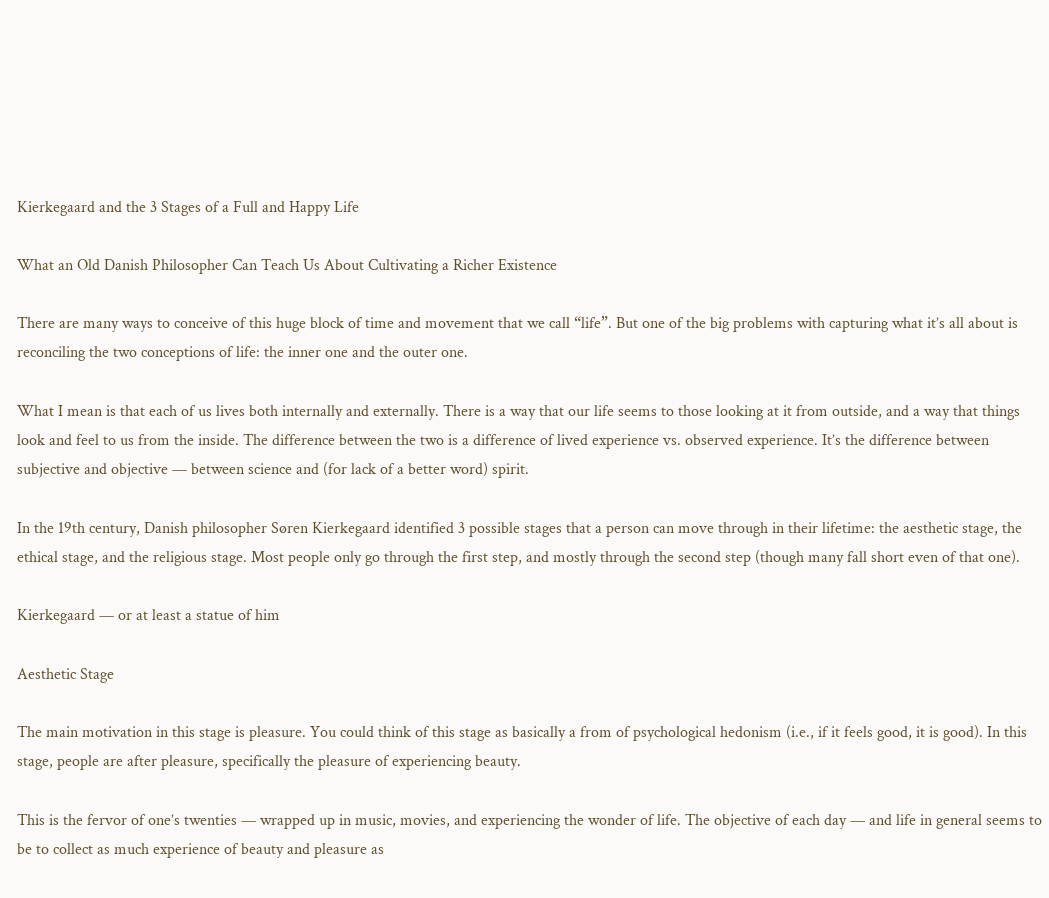Kierkegaard and the 3 Stages of a Full and Happy Life

What an Old Danish Philosopher Can Teach Us About Cultivating a Richer Existence

There are many ways to conceive of this huge block of time and movement that we call “life”. But one of the big problems with capturing what it’s all about is reconciling the two conceptions of life: the inner one and the outer one.

What I mean is that each of us lives both internally and externally. There is a way that our life seems to those looking at it from outside, and a way that things look and feel to us from the inside. The difference between the two is a difference of lived experience vs. observed experience. It’s the difference between subjective and objective — between science and (for lack of a better word) spirit.

In the 19th century, Danish philosopher Søren Kierkegaard identified 3 possible stages that a person can move through in their lifetime: the aesthetic stage, the ethical stage, and the religious stage. Most people only go through the first step, and mostly through the second step (though many fall short even of that one).

Kierkegaard — or at least a statue of him

Aesthetic Stage

The main motivation in this stage is pleasure. You could think of this stage as basically a from of psychological hedonism (i.e., if it feels good, it is good). In this stage, people are after pleasure, specifically the pleasure of experiencing beauty.

This is the fervor of one’s twenties — wrapped up in music, movies, and experiencing the wonder of life. The objective of each day — and life in general seems to be to collect as much experience of beauty and pleasure as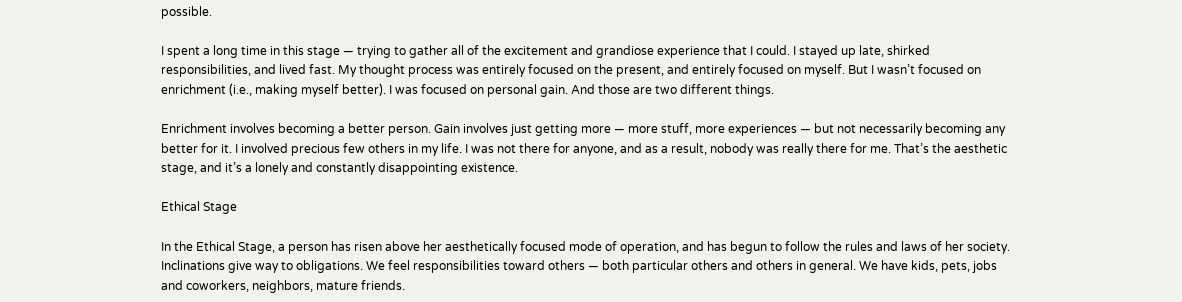possible.

I spent a long time in this stage — trying to gather all of the excitement and grandiose experience that I could. I stayed up late, shirked responsibilities, and lived fast. My thought process was entirely focused on the present, and entirely focused on myself. But I wasn’t focused on enrichment (i.e., making myself better). I was focused on personal gain. And those are two different things.

Enrichment involves becoming a better person. Gain involves just getting more — more stuff, more experiences — but not necessarily becoming any better for it. I involved precious few others in my life. I was not there for anyone, and as a result, nobody was really there for me. That’s the aesthetic stage, and it’s a lonely and constantly disappointing existence.

Ethical Stage

In the Ethical Stage, a person has risen above her aesthetically focused mode of operation, and has begun to follow the rules and laws of her society. Inclinations give way to obligations. We feel responsibilities toward others — both particular others and others in general. We have kids, pets, jobs and coworkers, neighbors, mature friends.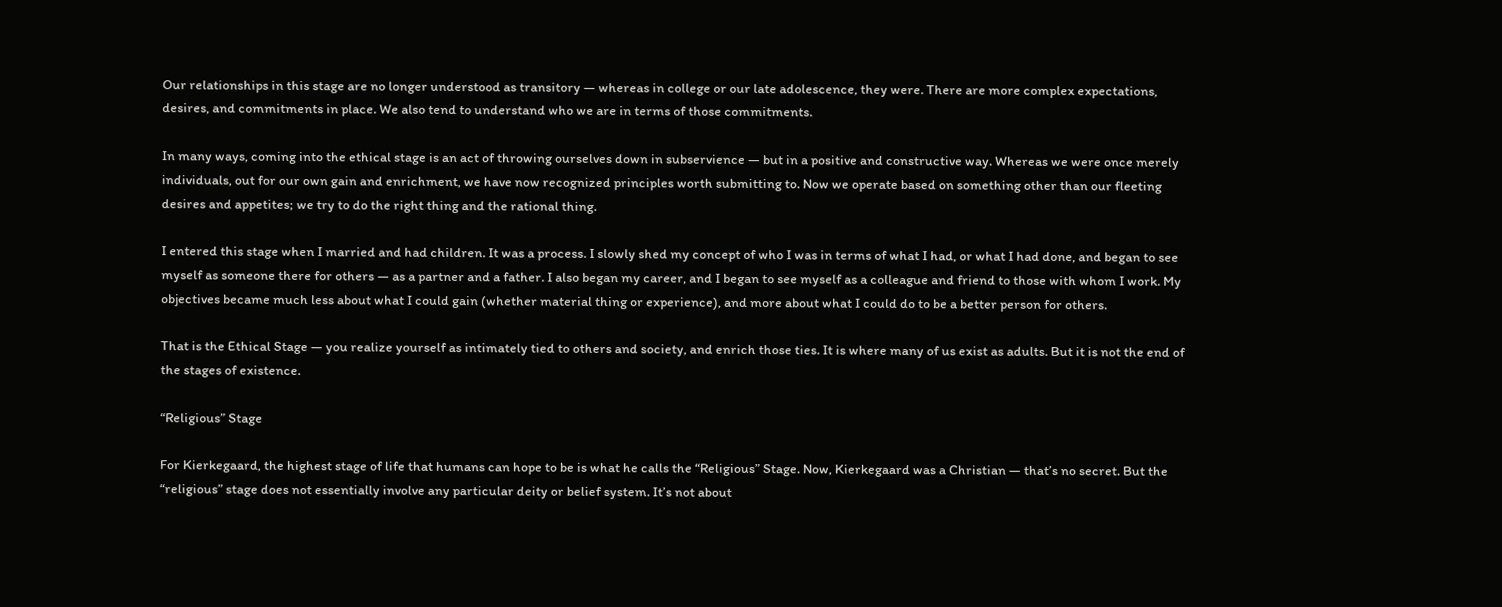Our relationships in this stage are no longer understood as transitory — whereas in college or our late adolescence, they were. There are more complex expectations, desires, and commitments in place. We also tend to understand who we are in terms of those commitments.

In many ways, coming into the ethical stage is an act of throwing ourselves down in subservience — but in a positive and constructive way. Whereas we were once merely individuals, out for our own gain and enrichment, we have now recognized principles worth submitting to. Now we operate based on something other than our fleeting desires and appetites; we try to do the right thing and the rational thing.

I entered this stage when I married and had children. It was a process. I slowly shed my concept of who I was in terms of what I had, or what I had done, and began to see myself as someone there for others — as a partner and a father. I also began my career, and I began to see myself as a colleague and friend to those with whom I work. My objectives became much less about what I could gain (whether material thing or experience), and more about what I could do to be a better person for others.

That is the Ethical Stage — you realize yourself as intimately tied to others and society, and enrich those ties. It is where many of us exist as adults. But it is not the end of the stages of existence.

“Religious” Stage

For Kierkegaard, the highest stage of life that humans can hope to be is what he calls the “Religious” Stage. Now, Kierkegaard was a Christian — that’s no secret. But the “religious” stage does not essentially involve any particular deity or belief system. It’s not about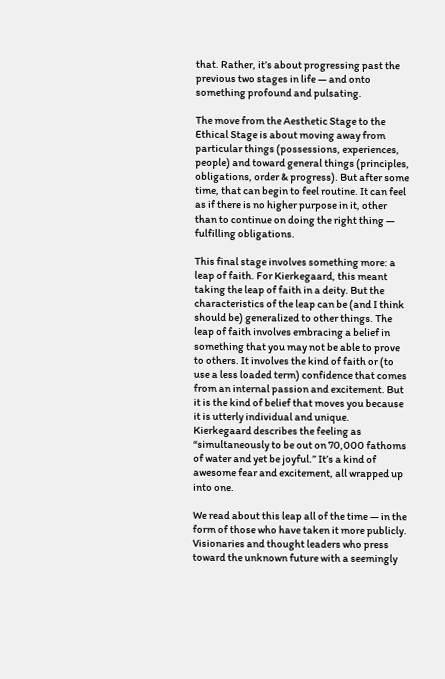that. Rather, it’s about progressing past the previous two stages in life — and onto something profound and pulsating.

The move from the Aesthetic Stage to the Ethical Stage is about moving away from particular things (possessions, experiences, people) and toward general things (principles, obligations, order & progress). But after some time, that can begin to feel routine. It can feel as if there is no higher purpose in it, other than to continue on doing the right thing — fulfilling obligations.

This final stage involves something more: a leap of faith. For Kierkegaard, this meant taking the leap of faith in a deity. But the characteristics of the leap can be (and I think should be) generalized to other things. The leap of faith involves embracing a belief in something that you may not be able to prove to others. It involves the kind of faith or (to use a less loaded term) confidence that comes from an internal passion and excitement. But it is the kind of belief that moves you because it is utterly individual and unique. Kierkegaard describes the feeling as “simultaneously to be out on 70,000 fathoms of water and yet be joyful.” It’s a kind of awesome fear and excitement, all wrapped up into one.

We read about this leap all of the time — in the form of those who have taken it more publicly. Visionaries and thought leaders who press toward the unknown future with a seemingly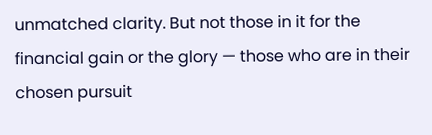unmatched clarity. But not those in it for the financial gain or the glory — those who are in their chosen pursuit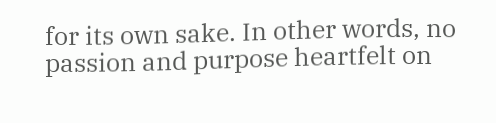for its own sake. In other words, no passion and purpose heartfelt on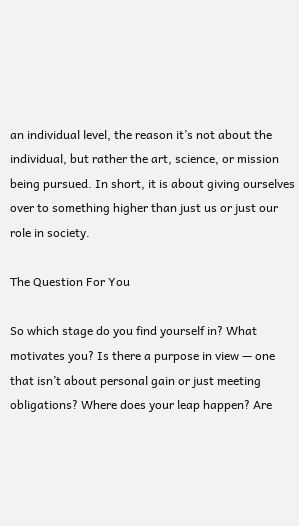an individual level, the reason it’s not about the individual, but rather the art, science, or mission being pursued. In short, it is about giving ourselves over to something higher than just us or just our role in society.

The Question For You

So which stage do you find yourself in? What motivates you? Is there a purpose in view — one that isn’t about personal gain or just meeting obligations? Where does your leap happen? Are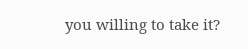you willing to take it?